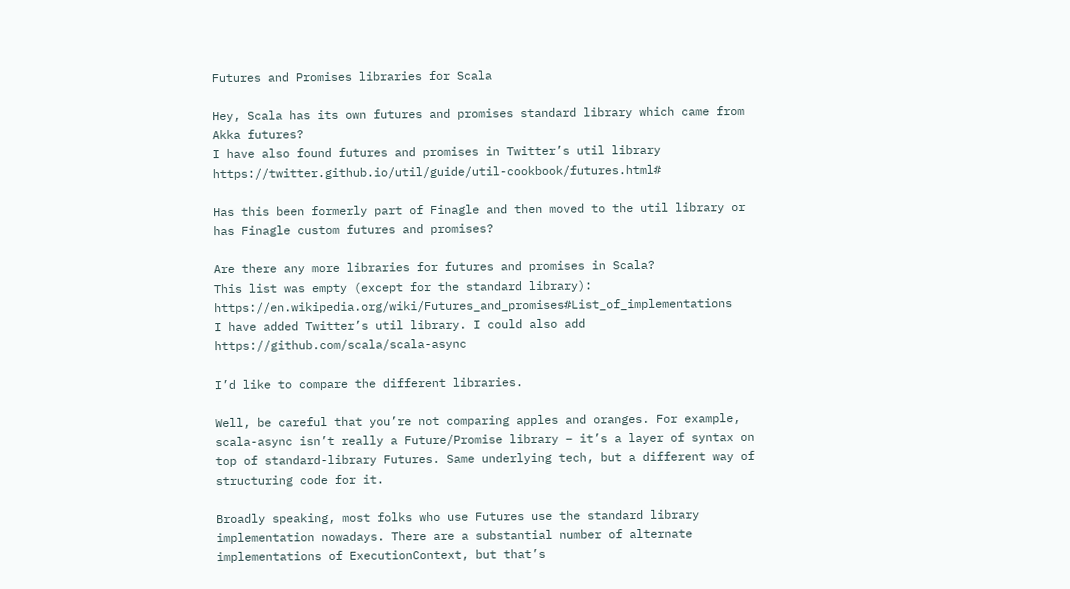Futures and Promises libraries for Scala

Hey, Scala has its own futures and promises standard library which came from Akka futures?
I have also found futures and promises in Twitter’s util library https://twitter.github.io/util/guide/util-cookbook/futures.html#

Has this been formerly part of Finagle and then moved to the util library or has Finagle custom futures and promises?

Are there any more libraries for futures and promises in Scala?
This list was empty (except for the standard library): https://en.wikipedia.org/wiki/Futures_and_promises#List_of_implementations
I have added Twitter’s util library. I could also add https://github.com/scala/scala-async

I’d like to compare the different libraries.

Well, be careful that you’re not comparing apples and oranges. For example, scala-async isn’t really a Future/Promise library – it’s a layer of syntax on top of standard-library Futures. Same underlying tech, but a different way of structuring code for it.

Broadly speaking, most folks who use Futures use the standard library implementation nowadays. There are a substantial number of alternate implementations of ExecutionContext, but that’s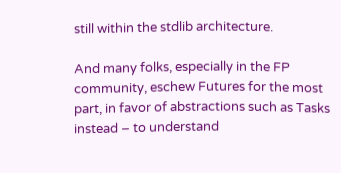still within the stdlib architecture.

And many folks, especially in the FP community, eschew Futures for the most part, in favor of abstractions such as Tasks instead – to understand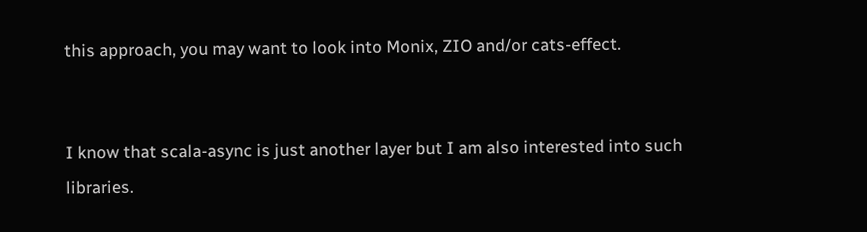this approach, you may want to look into Monix, ZIO and/or cats-effect.


I know that scala-async is just another layer but I am also interested into such libraries.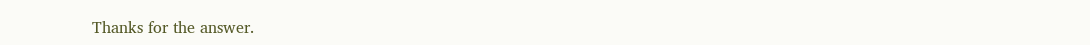Thanks for the answer.